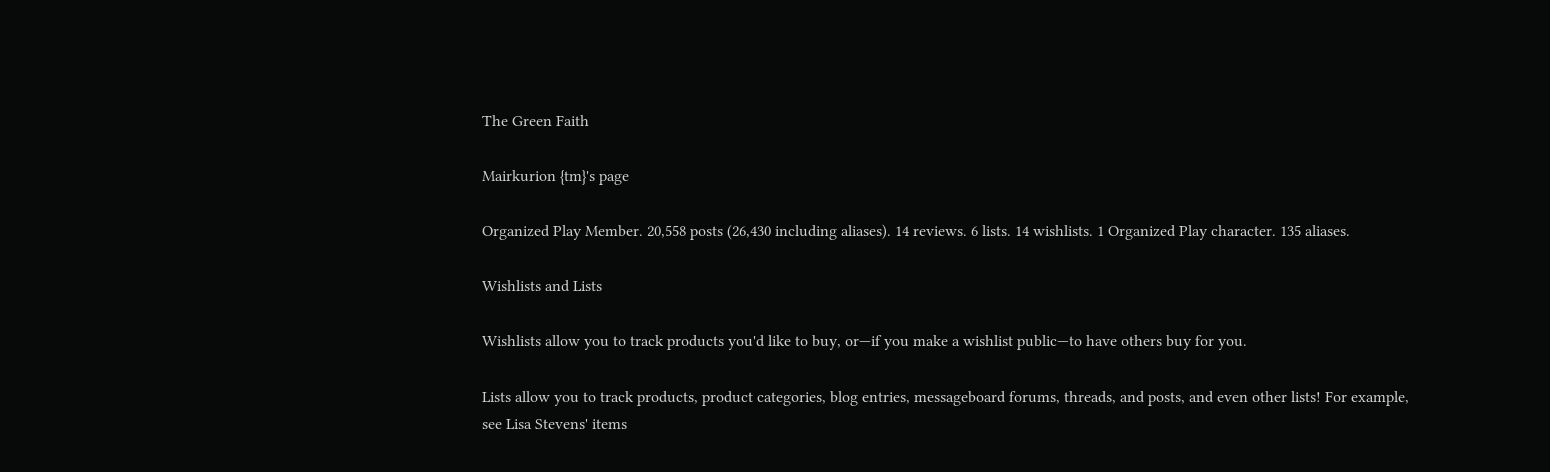The Green Faith

Mairkurion {tm}'s page

Organized Play Member. 20,558 posts (26,430 including aliases). 14 reviews. 6 lists. 14 wishlists. 1 Organized Play character. 135 aliases.

Wishlists and Lists

Wishlists allow you to track products you'd like to buy, or—if you make a wishlist public—to have others buy for you.

Lists allow you to track products, product categories, blog entries, messageboard forums, threads, and posts, and even other lists! For example, see Lisa Stevens' items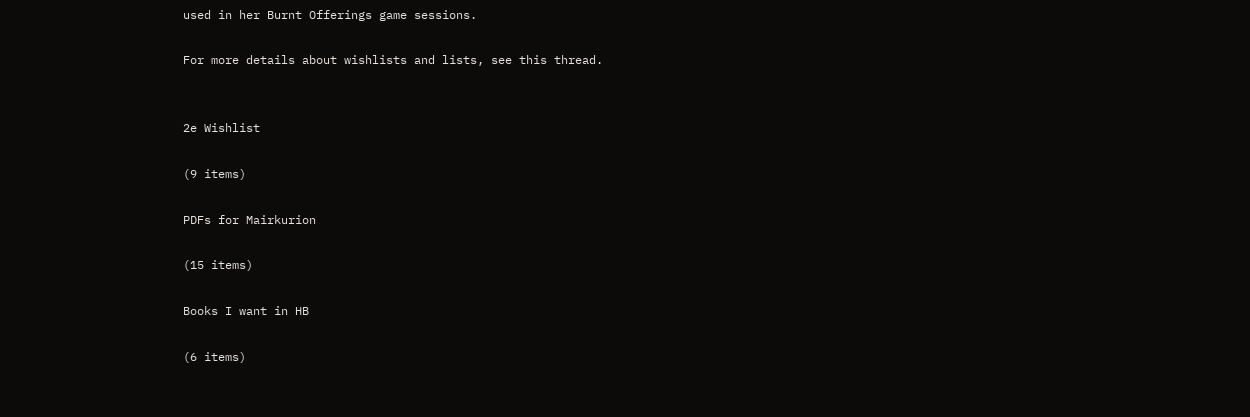used in her Burnt Offerings game sessions.

For more details about wishlists and lists, see this thread.


2e Wishlist

(9 items)

PDFs for Mairkurion

(15 items)

Books I want in HB

(6 items)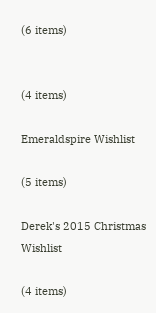(6 items)


(4 items)

Emeraldspire Wishlist

(5 items)

Derek's 2015 Christmas Wishlist

(4 items)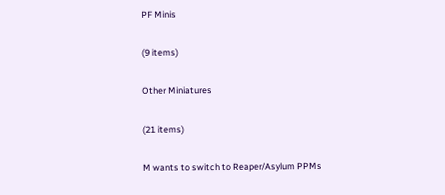PF Minis

(9 items)

Other Miniatures

(21 items)

M wants to switch to Reaper/Asylum PPMs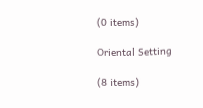(0 items)

Oriental Setting

(8 items)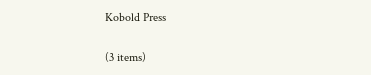Kobold Press

(3 items)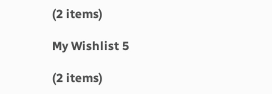(2 items)

My Wishlist 5

(2 items)